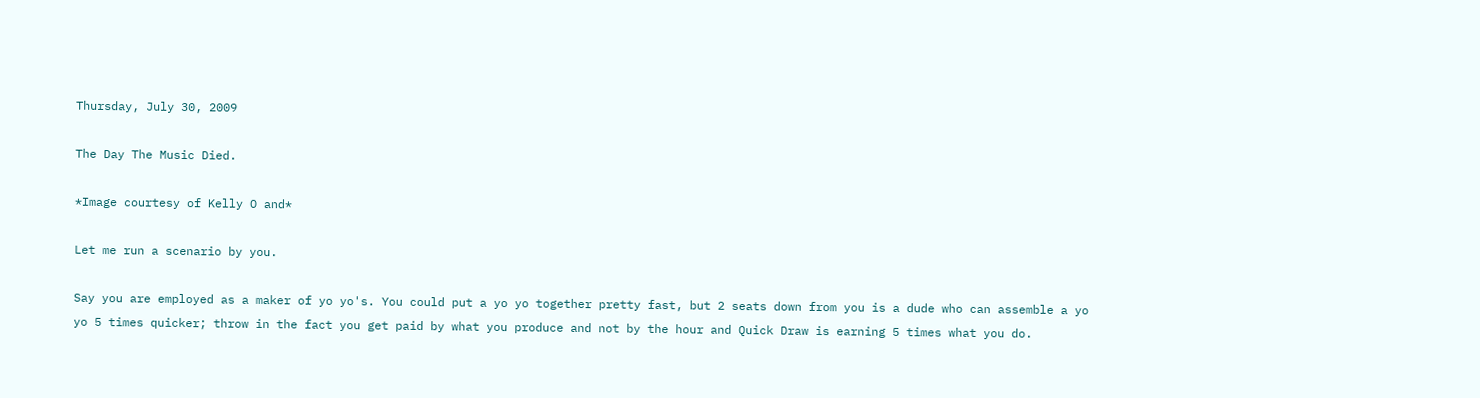Thursday, July 30, 2009

The Day The Music Died.

*Image courtesy of Kelly O and*

Let me run a scenario by you.

Say you are employed as a maker of yo yo's. You could put a yo yo together pretty fast, but 2 seats down from you is a dude who can assemble a yo yo 5 times quicker; throw in the fact you get paid by what you produce and not by the hour and Quick Draw is earning 5 times what you do.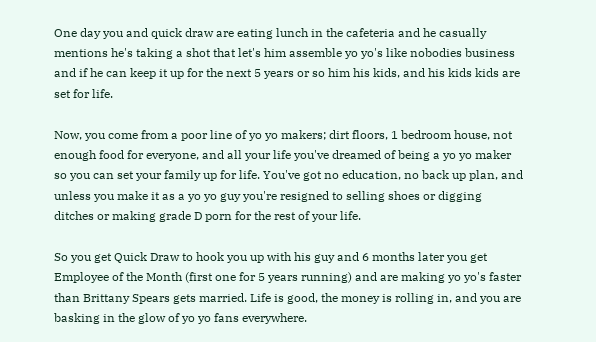One day you and quick draw are eating lunch in the cafeteria and he casually mentions he's taking a shot that let's him assemble yo yo's like nobodies business and if he can keep it up for the next 5 years or so him his kids, and his kids kids are set for life.

Now, you come from a poor line of yo yo makers; dirt floors, 1 bedroom house, not enough food for everyone, and all your life you've dreamed of being a yo yo maker so you can set your family up for life. You've got no education, no back up plan, and unless you make it as a yo yo guy you're resigned to selling shoes or digging ditches or making grade D porn for the rest of your life.

So you get Quick Draw to hook you up with his guy and 6 months later you get Employee of the Month (first one for 5 years running) and are making yo yo's faster than Brittany Spears gets married. Life is good, the money is rolling in, and you are basking in the glow of yo yo fans everywhere.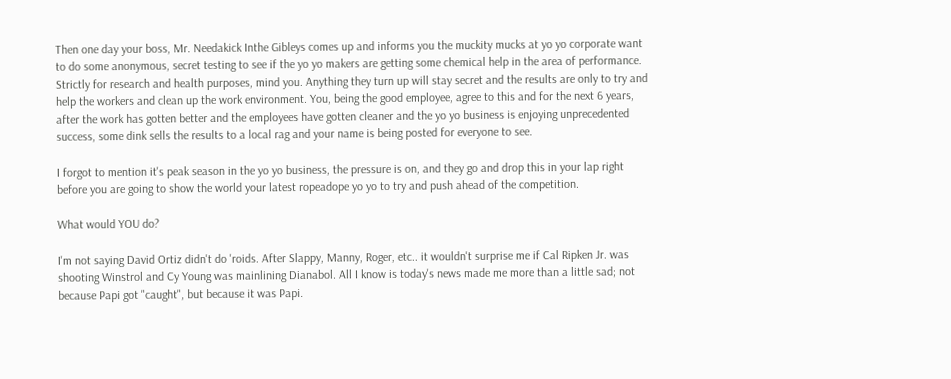Then one day your boss, Mr. Needakick Inthe Gibleys comes up and informs you the muckity mucks at yo yo corporate want to do some anonymous, secret testing to see if the yo yo makers are getting some chemical help in the area of performance. Strictly for research and health purposes, mind you. Anything they turn up will stay secret and the results are only to try and help the workers and clean up the work environment. You, being the good employee, agree to this and for the next 6 years, after the work has gotten better and the employees have gotten cleaner and the yo yo business is enjoying unprecedented success, some dink sells the results to a local rag and your name is being posted for everyone to see.

I forgot to mention it's peak season in the yo yo business, the pressure is on, and they go and drop this in your lap right before you are going to show the world your latest ropeadope yo yo to try and push ahead of the competition.

What would YOU do?

I'm not saying David Ortiz didn't do 'roids. After Slappy, Manny, Roger, etc.. it wouldn't surprise me if Cal Ripken Jr. was shooting Winstrol and Cy Young was mainlining Dianabol. All I know is today's news made me more than a little sad; not because Papi got "caught", but because it was Papi.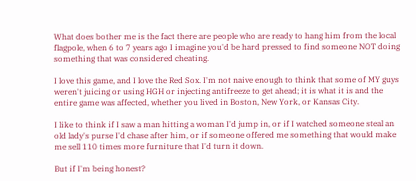What does bother me is the fact there are people who are ready to hang him from the local flagpole, when 6 to 7 years ago I imagine you'd be hard pressed to find someone NOT doing something that was considered cheating.

I love this game, and I love the Red Sox. I'm not naive enough to think that some of MY guys weren't juicing or using HGH or injecting antifreeze to get ahead; it is what it is and the entire game was affected, whether you lived in Boston, New York, or Kansas City.

I like to think if I saw a man hitting a woman I'd jump in, or if I watched someone steal an old lady's purse I'd chase after him, or if someone offered me something that would make me sell 110 times more furniture that I'd turn it down.

But if I'm being honest?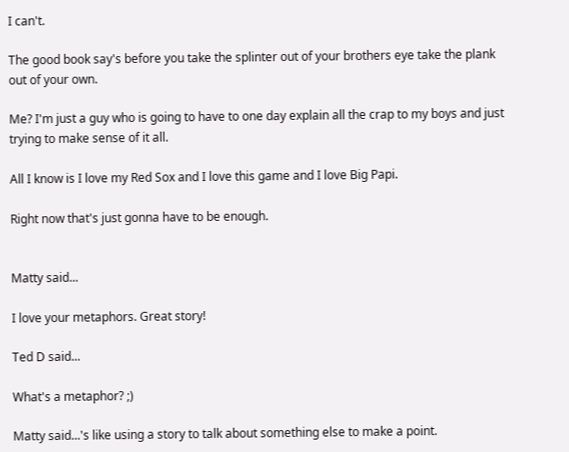I can't.

The good book say's before you take the splinter out of your brothers eye take the plank out of your own.

Me? I'm just a guy who is going to have to one day explain all the crap to my boys and just trying to make sense of it all.

All I know is I love my Red Sox and I love this game and I love Big Papi.

Right now that's just gonna have to be enough.


Matty said...

I love your metaphors. Great story!

Ted D said...

What's a metaphor? ;)

Matty said...'s like using a story to talk about something else to make a point.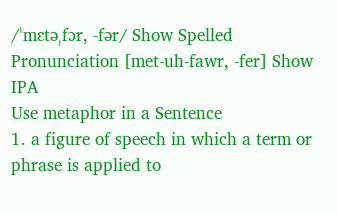/ˈmɛtəˌfɔr, -fər/ Show Spelled Pronunciation [met-uh-fawr, -fer] Show IPA
Use metaphor in a Sentence
1. a figure of speech in which a term or phrase is applied to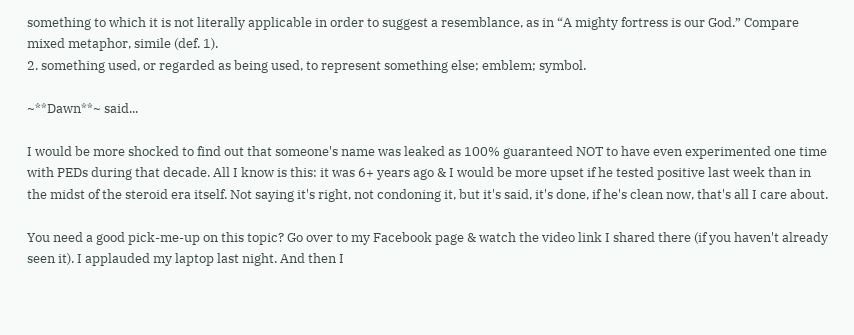something to which it is not literally applicable in order to suggest a resemblance, as in “A mighty fortress is our God.” Compare mixed metaphor, simile (def. 1).
2. something used, or regarded as being used, to represent something else; emblem; symbol.

~**Dawn**~ said...

I would be more shocked to find out that someone's name was leaked as 100% guaranteed NOT to have even experimented one time with PEDs during that decade. All I know is this: it was 6+ years ago & I would be more upset if he tested positive last week than in the midst of the steroid era itself. Not saying it's right, not condoning it, but it's said, it's done, if he's clean now, that's all I care about.

You need a good pick-me-up on this topic? Go over to my Facebook page & watch the video link I shared there (if you haven't already seen it). I applauded my laptop last night. And then I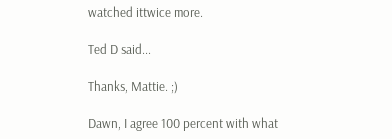watched ittwice more.

Ted D said...

Thanks, Mattie. ;)

Dawn, I agree 100 percent with what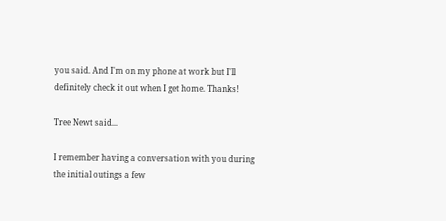you said. And I'm on my phone at work but I'll definitely check it out when I get home. Thanks!

Tree Newt said...

I remember having a conversation with you during the initial outings a few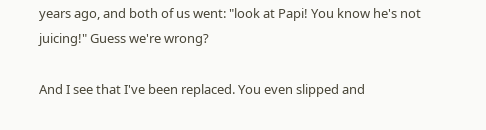years ago, and both of us went: "look at Papi! You know he's not juicing!" Guess we're wrong?

And I see that I've been replaced. You even slipped and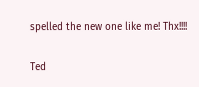spelled the new one like me! Thx!!!!

Ted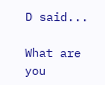D said...

What are you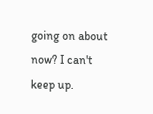going on about now? I can't keep up.